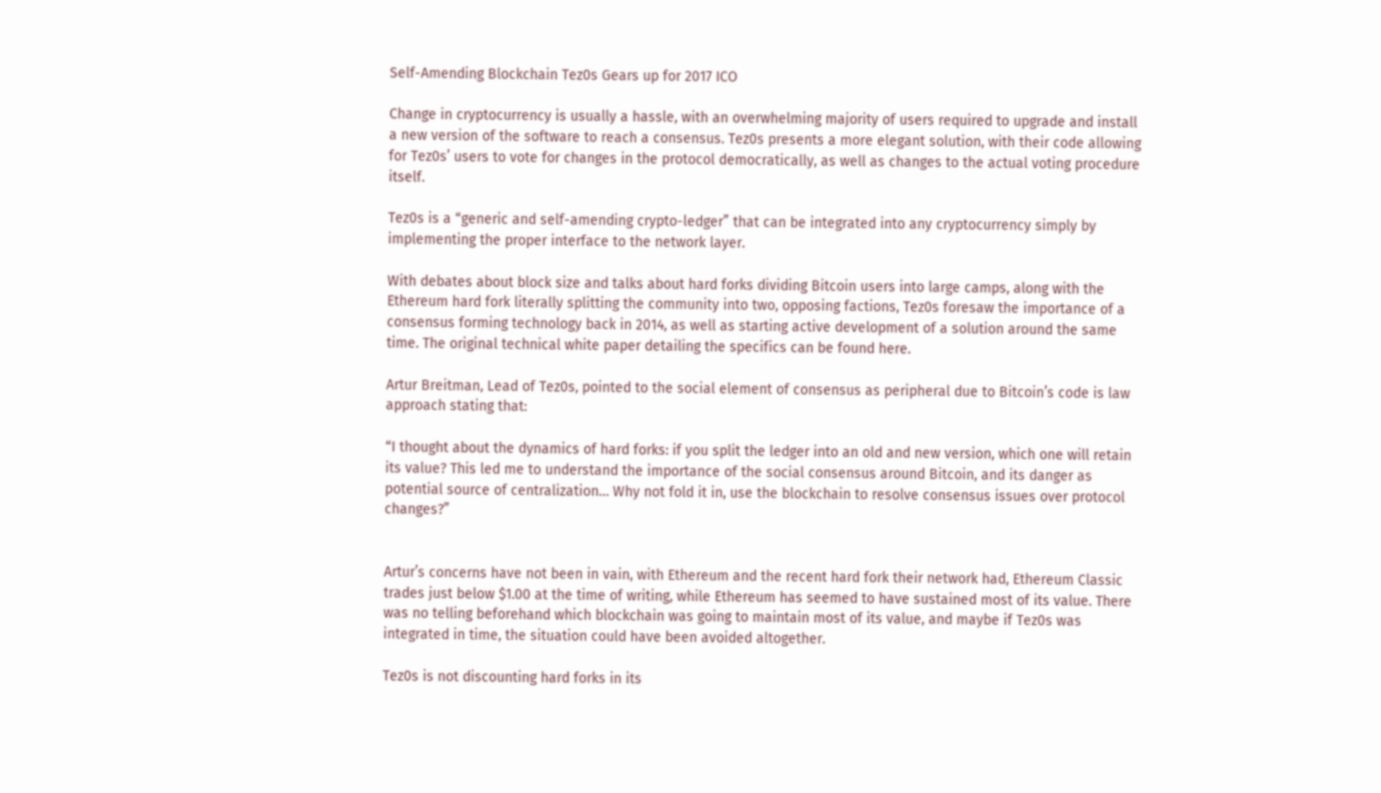Self-Amending Blockchain Tez0s Gears up for 2017 ICO

Change in cryptocurrency is usually a hassle, with an overwhelming majority of users required to upgrade and install a new version of the software to reach a consensus. Tez0s presents a more elegant solution, with their code allowing for Tez0s’ users to vote for changes in the protocol democratically, as well as changes to the actual voting procedure itself.

Tez0s is a “generic and self-amending crypto-ledger” that can be integrated into any cryptocurrency simply by implementing the proper interface to the network layer.

With debates about block size and talks about hard forks dividing Bitcoin users into large camps, along with the Ethereum hard fork literally splitting the community into two, opposing factions, Tez0s foresaw the importance of a consensus forming technology back in 2014, as well as starting active development of a solution around the same time. The original technical white paper detailing the specifics can be found here.

Artur Breitman, Lead of Tez0s, pointed to the social element of consensus as peripheral due to Bitcoin’s code is law approach stating that:

“I thought about the dynamics of hard forks: if you split the ledger into an old and new version, which one will retain its value? This led me to understand the importance of the social consensus around Bitcoin, and its danger as potential source of centralization… Why not fold it in, use the blockchain to resolve consensus issues over protocol changes?”


Artur’s concerns have not been in vain, with Ethereum and the recent hard fork their network had, Ethereum Classic trades just below $1.00 at the time of writing, while Ethereum has seemed to have sustained most of its value. There was no telling beforehand which blockchain was going to maintain most of its value, and maybe if Tez0s was integrated in time, the situation could have been avoided altogether.

Tez0s is not discounting hard forks in its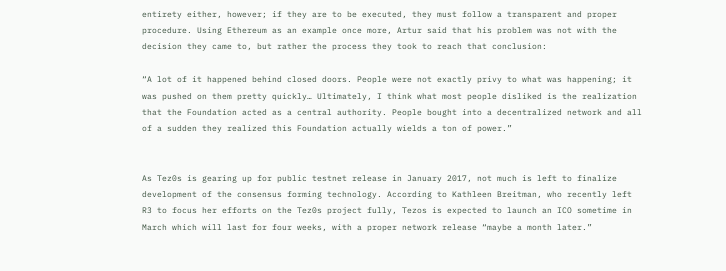entirety either, however; if they are to be executed, they must follow a transparent and proper procedure. Using Ethereum as an example once more, Artur said that his problem was not with the decision they came to, but rather the process they took to reach that conclusion:

“A lot of it happened behind closed doors. People were not exactly privy to what was happening; it was pushed on them pretty quickly… Ultimately, I think what most people disliked is the realization that the Foundation acted as a central authority. People bought into a decentralized network and all of a sudden they realized this Foundation actually wields a ton of power.”


As Tez0s is gearing up for public testnet release in January 2017, not much is left to finalize development of the consensus forming technology. According to Kathleen Breitman, who recently left R3 to focus her efforts on the Tez0s project fully, Tezos is expected to launch an ICO sometime in March which will last for four weeks, with a proper network release “maybe a month later.”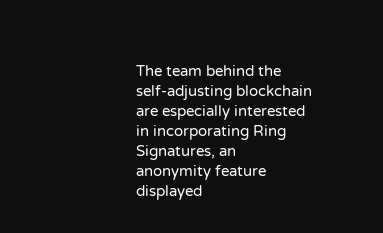The team behind the self-adjusting blockchain are especially interested in incorporating Ring Signatures, an anonymity feature displayed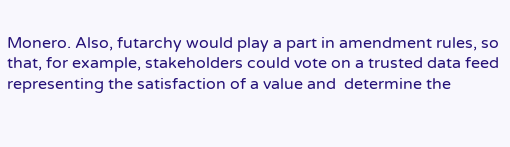Monero. Also, futarchy would play a part in amendment rules, so that, for example, stakeholders could vote on a trusted data feed representing the satisfaction of a value and  determine the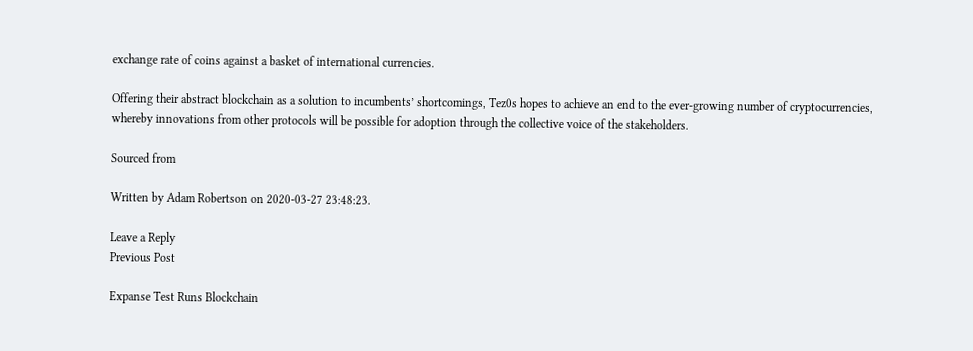exchange rate of coins against a basket of international currencies.

Offering their abstract blockchain as a solution to incumbents’ shortcomings, Tez0s hopes to achieve an end to the ever-growing number of cryptocurrencies, whereby innovations from other protocols will be possible for adoption through the collective voice of the stakeholders.

Sourced from

Written by Adam Robertson on 2020-03-27 23:48:23.

Leave a Reply
Previous Post

Expanse Test Runs Blockchain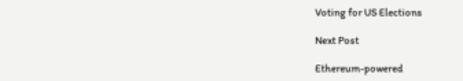Voting for US Elections

Next Post

Ethereum-powered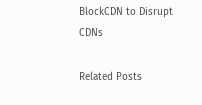BlockCDN to Disrupt CDNs

Related Posts